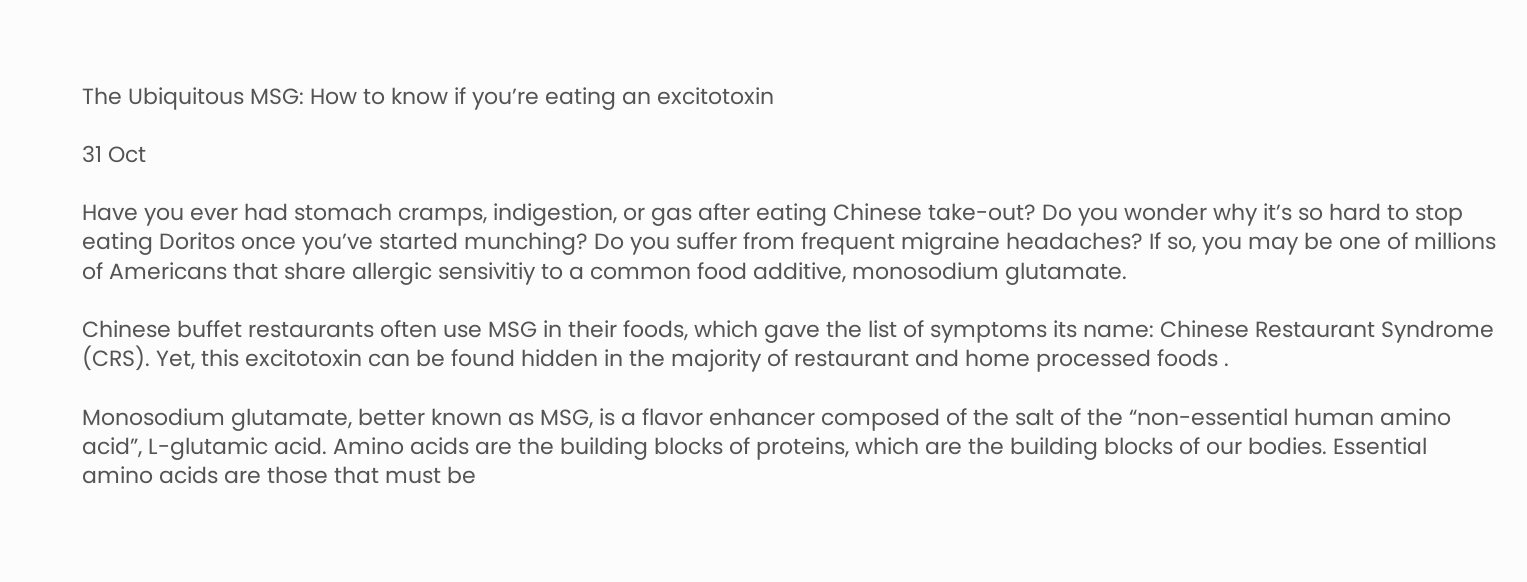The Ubiquitous MSG: How to know if you’re eating an excitotoxin

31 Oct

Have you ever had stomach cramps, indigestion, or gas after eating Chinese take-out? Do you wonder why it’s so hard to stop eating Doritos once you’ve started munching? Do you suffer from frequent migraine headaches? If so, you may be one of millions of Americans that share allergic sensivitiy to a common food additive, monosodium glutamate.

Chinese buffet restaurants often use MSG in their foods, which gave the list of symptoms its name: Chinese Restaurant Syndrome (CRS). Yet, this excitotoxin can be found hidden in the majority of restaurant and home processed foods .

Monosodium glutamate, better known as MSG, is a flavor enhancer composed of the salt of the “non-essential human amino acid”, L-glutamic acid. Amino acids are the building blocks of proteins, which are the building blocks of our bodies. Essential amino acids are those that must be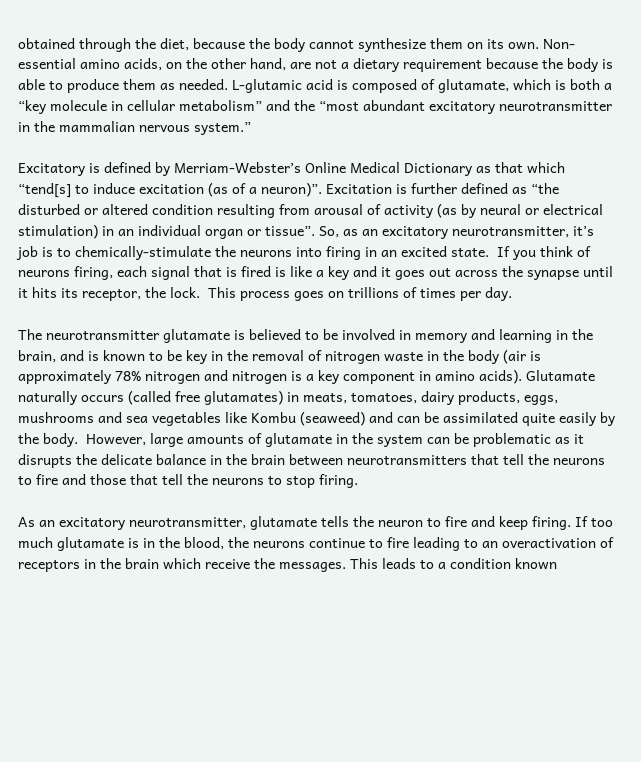obtained through the diet, because the body cannot synthesize them on its own. Non-essential amino acids, on the other hand, are not a dietary requirement because the body is able to produce them as needed. L-glutamic acid is composed of glutamate, which is both a “key molecule in cellular metabolism” and the “most abundant excitatory neurotransmitter in the mammalian nervous system.”

Excitatory is defined by Merriam-Webster’s Online Medical Dictionary as that which “tend[s] to induce excitation (as of a neuron)”. Excitation is further defined as “the disturbed or altered condition resulting from arousal of activity (as by neural or electrical stimulation) in an individual organ or tissue”. So, as an excitatory neurotransmitter, it’s job is to chemically-stimulate the neurons into firing in an excited state.  If you think of neurons firing, each signal that is fired is like a key and it goes out across the synapse until it hits its receptor, the lock.  This process goes on trillions of times per day.

The neurotransmitter glutamate is believed to be involved in memory and learning in the brain, and is known to be key in the removal of nitrogen waste in the body (air is approximately 78% nitrogen and nitrogen is a key component in amino acids). Glutamate naturally occurs (called free glutamates) in meats, tomatoes, dairy products, eggs, mushrooms and sea vegetables like Kombu (seaweed) and can be assimilated quite easily by the body.  However, large amounts of glutamate in the system can be problematic as it disrupts the delicate balance in the brain between neurotransmitters that tell the neurons to fire and those that tell the neurons to stop firing.

As an excitatory neurotransmitter, glutamate tells the neuron to fire and keep firing. If too much glutamate is in the blood, the neurons continue to fire leading to an overactivation of receptors in the brain which receive the messages. This leads to a condition known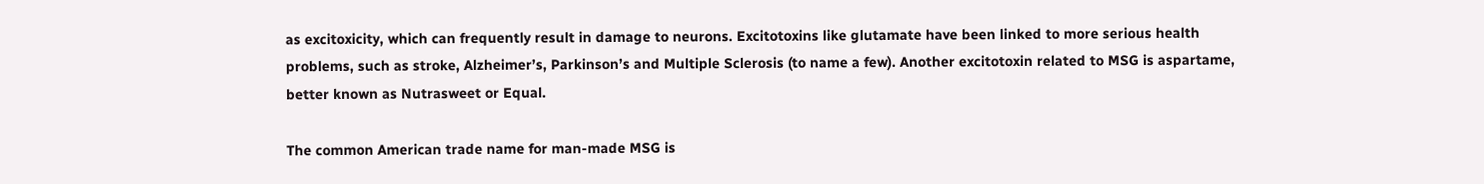as excitoxicity, which can frequently result in damage to neurons. Excitotoxins like glutamate have been linked to more serious health problems, such as stroke, Alzheimer’s, Parkinson’s and Multiple Sclerosis (to name a few). Another excitotoxin related to MSG is aspartame, better known as Nutrasweet or Equal.

The common American trade name for man-made MSG is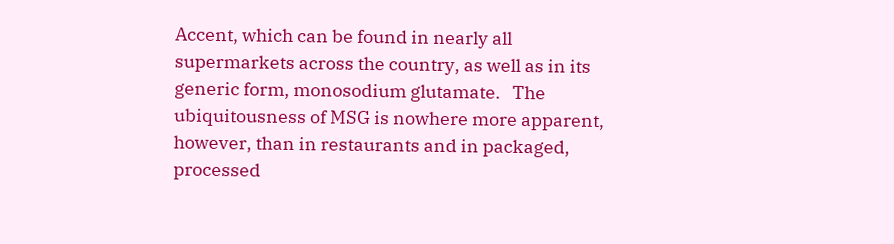Accent, which can be found in nearly all supermarkets across the country, as well as in its generic form, monosodium glutamate.   The ubiquitousness of MSG is nowhere more apparent, however, than in restaurants and in packaged, processed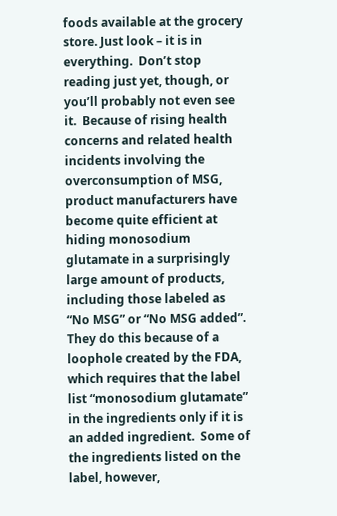foods available at the grocery store. Just look – it is in everything.  Don’t stop reading just yet, though, or you’ll probably not even see it.  Because of rising health concerns and related health incidents involving the overconsumption of MSG, product manufacturers have become quite efficient at hiding monosodium glutamate in a surprisingly large amount of products, including those labeled as “No MSG” or “No MSG added”.  They do this because of a loophole created by the FDA, which requires that the label list “monosodium glutamate” in the ingredients only if it is an added ingredient.  Some of the ingredients listed on the label, however,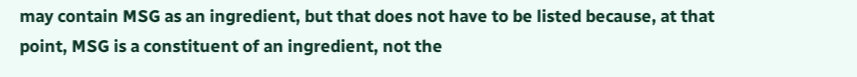may contain MSG as an ingredient, but that does not have to be listed because, at that point, MSG is a constituent of an ingredient, not the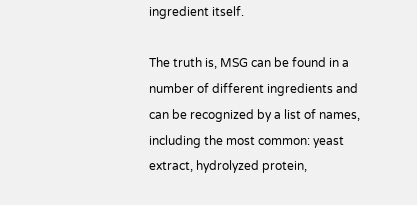ingredient itself.

The truth is, MSG can be found in a number of different ingredients and can be recognized by a list of names, including the most common: yeast extract, hydrolyzed protein,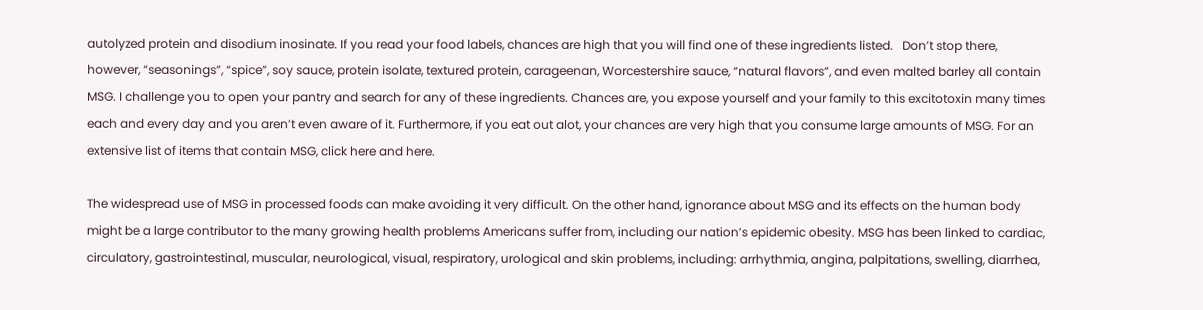autolyzed protein and disodium inosinate. If you read your food labels, chances are high that you will find one of these ingredients listed.   Don’t stop there, however, “seasonings”, “spice”, soy sauce, protein isolate, textured protein, carageenan, Worcestershire sauce, “natural flavors”, and even malted barley all contain MSG. I challenge you to open your pantry and search for any of these ingredients. Chances are, you expose yourself and your family to this excitotoxin many times each and every day and you aren’t even aware of it. Furthermore, if you eat out alot, your chances are very high that you consume large amounts of MSG. For an extensive list of items that contain MSG, click here and here.

The widespread use of MSG in processed foods can make avoiding it very difficult. On the other hand, ignorance about MSG and its effects on the human body might be a large contributor to the many growing health problems Americans suffer from, including our nation’s epidemic obesity. MSG has been linked to cardiac, circulatory, gastrointestinal, muscular, neurological, visual, respiratory, urological and skin problems, including: arrhythmia, angina, palpitations, swelling, diarrhea,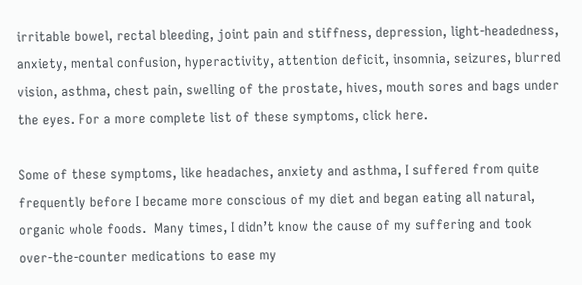irritable bowel, rectal bleeding, joint pain and stiffness, depression, light-headedness, anxiety, mental confusion, hyperactivity, attention deficit, insomnia, seizures, blurred vision, asthma, chest pain, swelling of the prostate, hives, mouth sores and bags under the eyes. For a more complete list of these symptoms, click here.

Some of these symptoms, like headaches, anxiety and asthma, I suffered from quite frequently before I became more conscious of my diet and began eating all natural, organic whole foods.  Many times, I didn’t know the cause of my suffering and took over-the-counter medications to ease my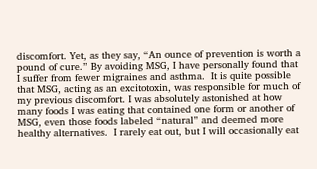discomfort. Yet, as they say, “An ounce of prevention is worth a pound of cure.” By avoiding MSG, I have personally found that I suffer from fewer migraines and asthma.  It is quite possible that MSG, acting as an excitotoxin, was responsible for much of my previous discomfort. I was absolutely astonished at how many foods I was eating that contained one form or another of MSG, even those foods labeled “natural” and deemed more healthy alternatives.  I rarely eat out, but I will occasionally eat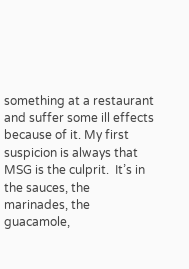something at a restaurant and suffer some ill effects because of it. My first suspicion is always that MSG is the culprit.  It’s in the sauces, the marinades, the guacamole,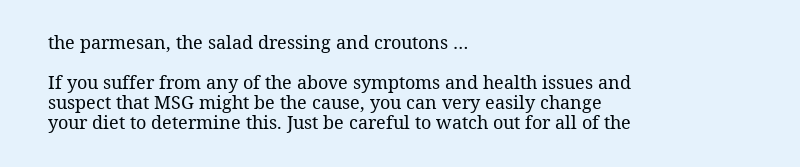the parmesan, the salad dressing and croutons …

If you suffer from any of the above symptoms and health issues and suspect that MSG might be the cause, you can very easily change your diet to determine this. Just be careful to watch out for all of the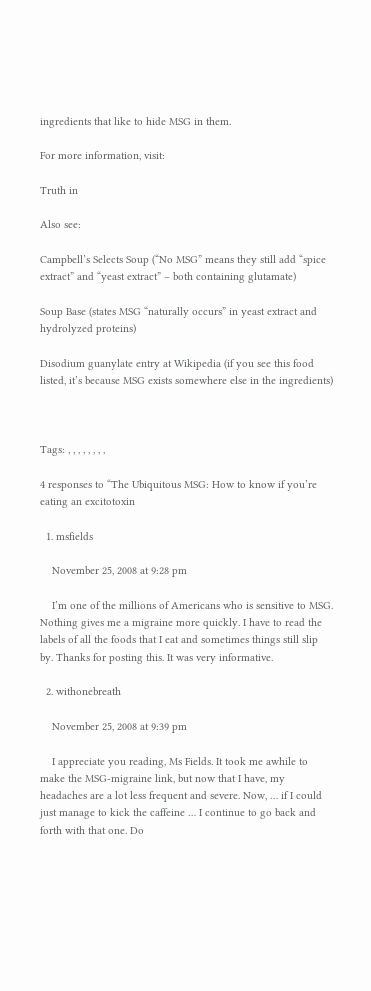ingredients that like to hide MSG in them.

For more information, visit:

Truth in

Also see:

Campbell’s Selects Soup (“No MSG” means they still add “spice extract” and “yeast extract” – both containing glutamate)

Soup Base (states MSG “naturally occurs” in yeast extract and hydrolyzed proteins)

Disodium guanylate entry at Wikipedia (if you see this food listed, it’s because MSG exists somewhere else in the ingredients)



Tags: , , , , , , , ,

4 responses to “The Ubiquitous MSG: How to know if you’re eating an excitotoxin

  1. msfields

    November 25, 2008 at 9:28 pm

    I’m one of the millions of Americans who is sensitive to MSG. Nothing gives me a migraine more quickly. I have to read the labels of all the foods that I eat and sometimes things still slip by. Thanks for posting this. It was very informative.

  2. withonebreath

    November 25, 2008 at 9:39 pm

    I appreciate you reading, Ms Fields. It took me awhile to make the MSG-migraine link, but now that I have, my headaches are a lot less frequent and severe. Now, … if I could just manage to kick the caffeine … I continue to go back and forth with that one. Do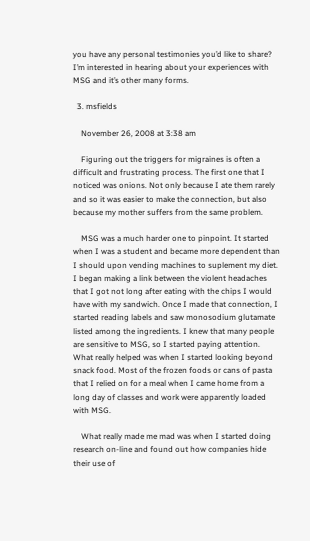you have any personal testimonies you’d like to share? I’m interested in hearing about your experiences with MSG and it’s other many forms.

  3. msfields

    November 26, 2008 at 3:38 am

    Figuring out the triggers for migraines is often a difficult and frustrating process. The first one that I noticed was onions. Not only because I ate them rarely and so it was easier to make the connection, but also because my mother suffers from the same problem.

    MSG was a much harder one to pinpoint. It started when I was a student and became more dependent than I should upon vending machines to suplement my diet. I began making a link between the violent headaches that I got not long after eating with the chips I would have with my sandwich. Once I made that connection, I started reading labels and saw monosodium glutamate listed among the ingredients. I knew that many people are sensitive to MSG, so I started paying attention. What really helped was when I started looking beyond snack food. Most of the frozen foods or cans of pasta that I relied on for a meal when I came home from a long day of classes and work were apparently loaded with MSG.

    What really made me mad was when I started doing research on-line and found out how companies hide their use of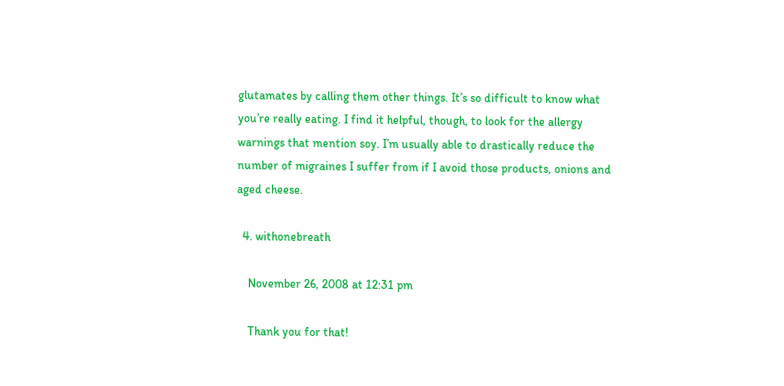glutamates by calling them other things. It’s so difficult to know what you’re really eating. I find it helpful, though, to look for the allergy warnings that mention soy. I’m usually able to drastically reduce the number of migraines I suffer from if I avoid those products, onions and aged cheese.

  4. withonebreath

    November 26, 2008 at 12:31 pm

    Thank you for that!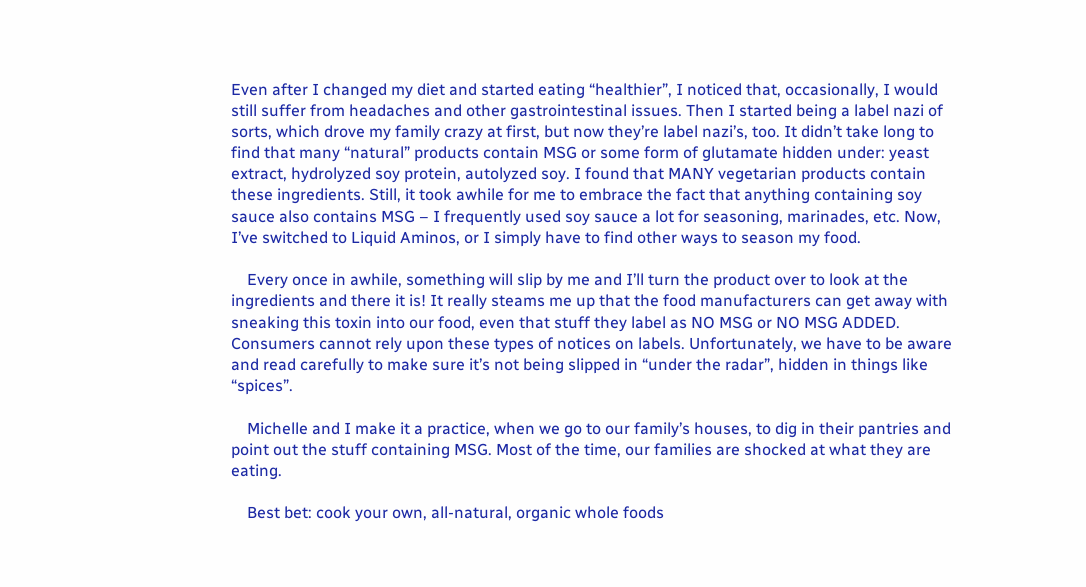Even after I changed my diet and started eating “healthier”, I noticed that, occasionally, I would still suffer from headaches and other gastrointestinal issues. Then I started being a label nazi of sorts, which drove my family crazy at first, but now they’re label nazi’s, too. It didn’t take long to find that many “natural” products contain MSG or some form of glutamate hidden under: yeast extract, hydrolyzed soy protein, autolyzed soy. I found that MANY vegetarian products contain these ingredients. Still, it took awhile for me to embrace the fact that anything containing soy sauce also contains MSG – I frequently used soy sauce a lot for seasoning, marinades, etc. Now, I’ve switched to Liquid Aminos, or I simply have to find other ways to season my food.

    Every once in awhile, something will slip by me and I’ll turn the product over to look at the ingredients and there it is! It really steams me up that the food manufacturers can get away with sneaking this toxin into our food, even that stuff they label as NO MSG or NO MSG ADDED. Consumers cannot rely upon these types of notices on labels. Unfortunately, we have to be aware and read carefully to make sure it’s not being slipped in “under the radar”, hidden in things like “spices”.

    Michelle and I make it a practice, when we go to our family’s houses, to dig in their pantries and point out the stuff containing MSG. Most of the time, our families are shocked at what they are eating.

    Best bet: cook your own, all-natural, organic whole foods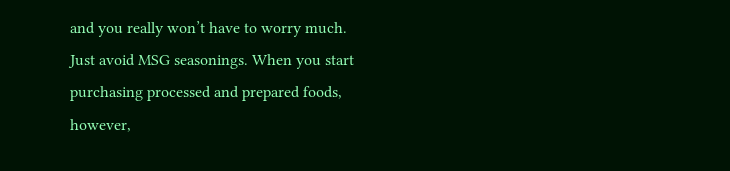and you really won’t have to worry much. Just avoid MSG seasonings. When you start purchasing processed and prepared foods, however,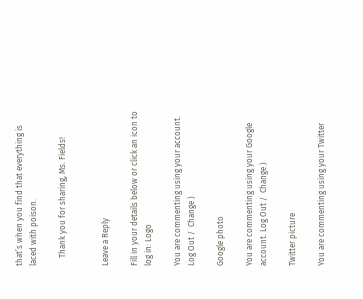that’s when you find that everything is laced with poison.

    Thank you for sharing, Ms. Fields!


Leave a Reply

Fill in your details below or click an icon to log in: Logo

You are commenting using your account. Log Out /  Change )

Google photo

You are commenting using your Google account. Log Out /  Change )

Twitter picture

You are commenting using your Twitter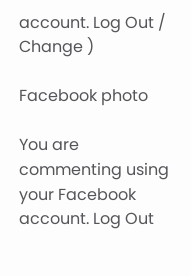account. Log Out /  Change )

Facebook photo

You are commenting using your Facebook account. Log Out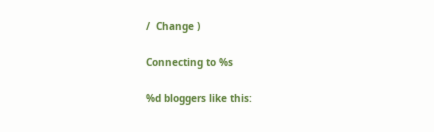/  Change )

Connecting to %s

%d bloggers like this: